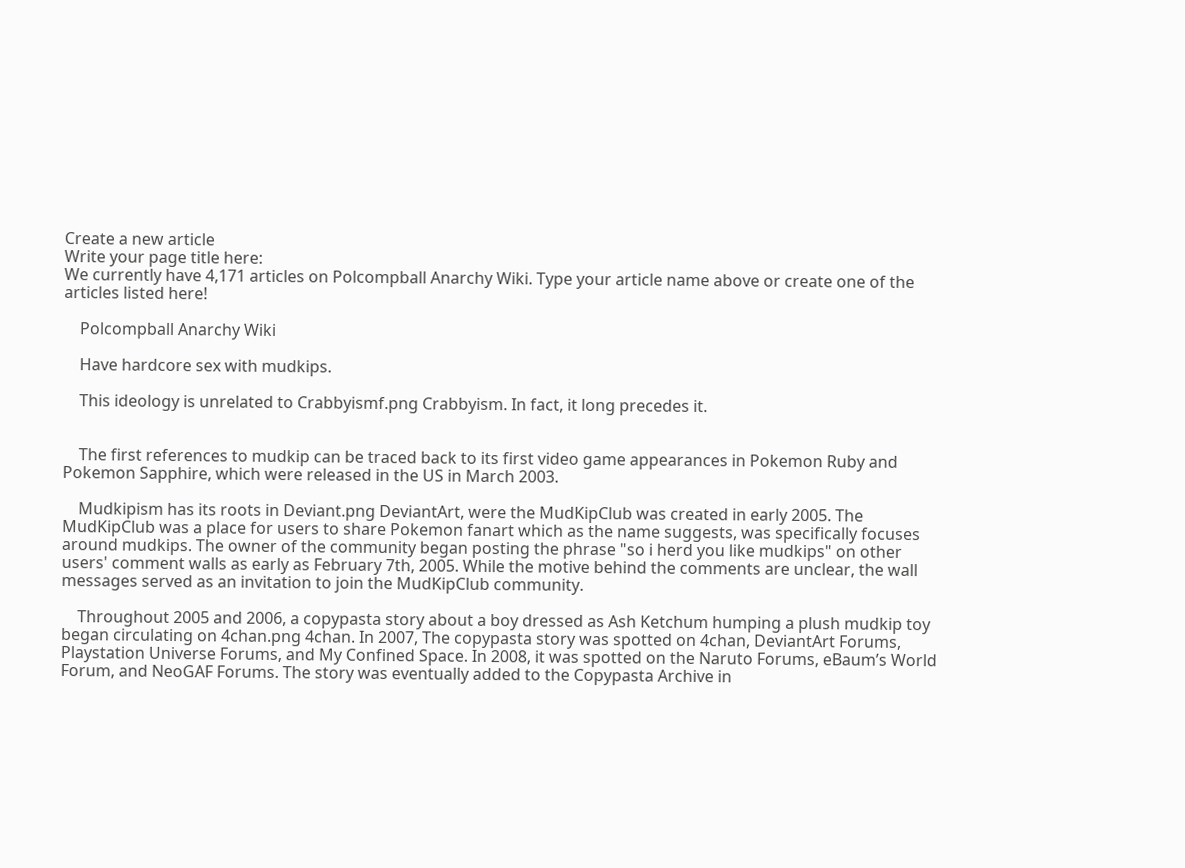Create a new article
Write your page title here:
We currently have 4,171 articles on Polcompball Anarchy Wiki. Type your article name above or create one of the articles listed here!

    Polcompball Anarchy Wiki

    Have hardcore sex with mudkips.

    This ideology is unrelated to Crabbyismf.png Crabbyism. In fact, it long precedes it.


    The first references to mudkip can be traced back to its first video game appearances in Pokemon Ruby and Pokemon Sapphire, which were released in the US in March 2003.

    Mudkipism has its roots in Deviant.png DeviantArt, were the MudKipClub was created in early 2005. The MudKipClub was a place for users to share Pokemon fanart which as the name suggests, was specifically focuses around mudkips. The owner of the community began posting the phrase "so i herd you like mudkips" on other users' comment walls as early as February 7th, 2005. While the motive behind the comments are unclear, the wall messages served as an invitation to join the MudKipClub community.

    Throughout 2005 and 2006, a copypasta story about a boy dressed as Ash Ketchum humping a plush mudkip toy began circulating on 4chan.png 4chan. In 2007, The copypasta story was spotted on 4chan, DeviantArt Forums, Playstation Universe Forums, and My Confined Space. In 2008, it was spotted on the Naruto Forums, eBaum’s World Forum, and NeoGAF Forums. The story was eventually added to the Copypasta Archive in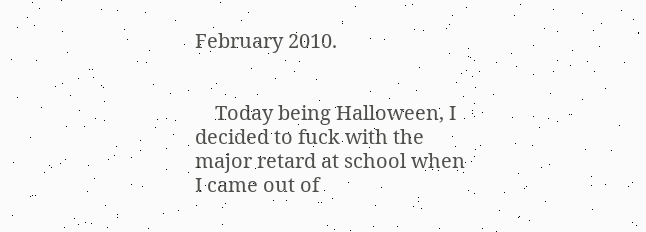February 2010.


    Today being Halloween, I decided to fuck with the major retard at school when I came out of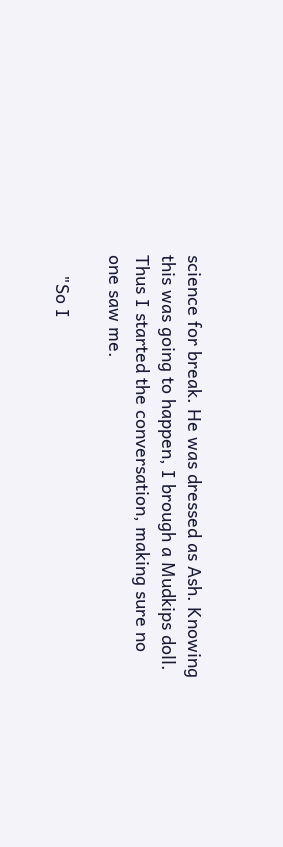science for break. He was dressed as Ash. Knowing this was going to happen, I brough a Mudkips doll. Thus I started the conversation, making sure no one saw me.

    "So I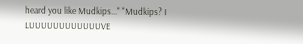heard you like Mudkips..." "Mudkips? I LUUUUUUUUUUUUVE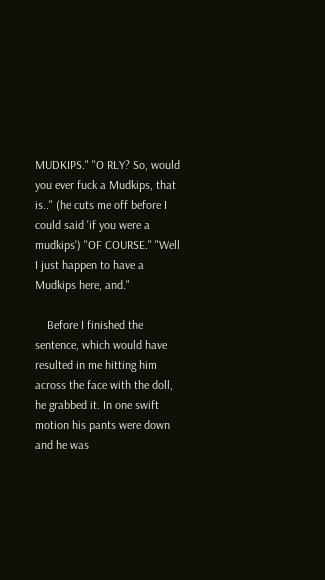MUDKIPS." "O RLY? So, would you ever fuck a Mudkips, that is.." (he cuts me off before I could said 'if you were a mudkips') "OF COURSE." "Well I just happen to have a Mudkips here, and."

    Before I finished the sentence, which would have resulted in me hitting him across the face with the doll, he grabbed it. In one swift motion his pants were down and he was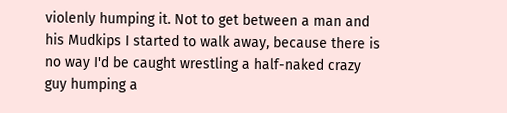violenly humping it. Not to get between a man and his Mudkips I started to walk away, because there is no way I'd be caught wrestling a half-naked crazy guy humping a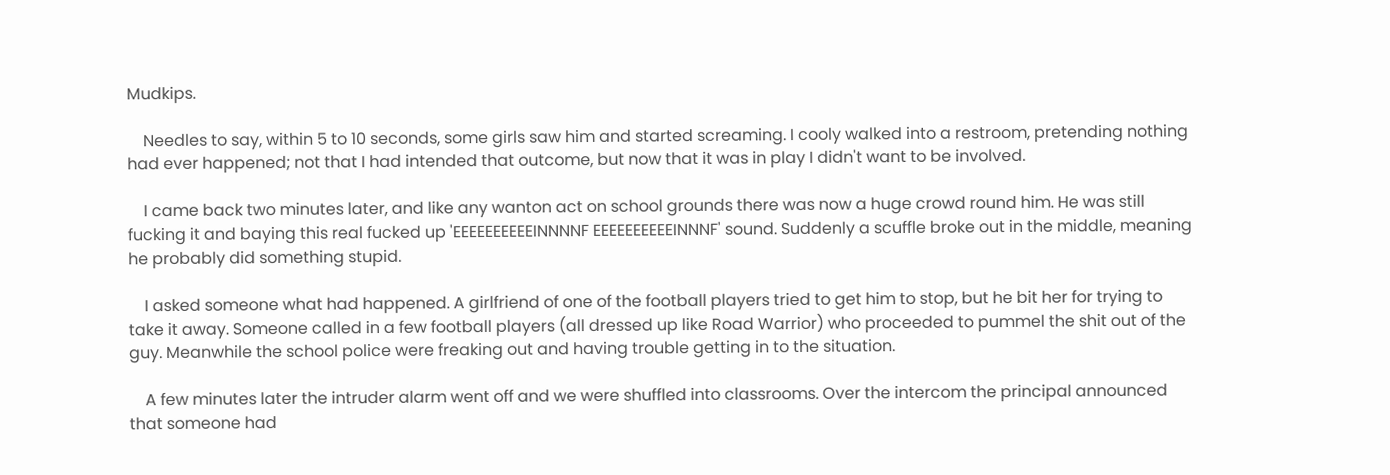Mudkips.

    Needles to say, within 5 to 10 seconds, some girls saw him and started screaming. I cooly walked into a restroom, pretending nothing had ever happened; not that I had intended that outcome, but now that it was in play I didn't want to be involved.

    I came back two minutes later, and like any wanton act on school grounds there was now a huge crowd round him. He was still fucking it and baying this real fucked up 'EEEEEEEEEEINNNNF EEEEEEEEEEINNNF' sound. Suddenly a scuffle broke out in the middle, meaning he probably did something stupid.

    I asked someone what had happened. A girlfriend of one of the football players tried to get him to stop, but he bit her for trying to take it away. Someone called in a few football players (all dressed up like Road Warrior) who proceeded to pummel the shit out of the guy. Meanwhile the school police were freaking out and having trouble getting in to the situation.

    A few minutes later the intruder alarm went off and we were shuffled into classrooms. Over the intercom the principal announced that someone had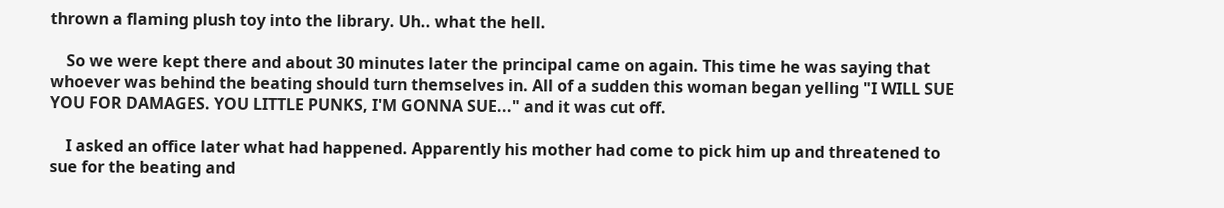thrown a flaming plush toy into the library. Uh.. what the hell.

    So we were kept there and about 30 minutes later the principal came on again. This time he was saying that whoever was behind the beating should turn themselves in. All of a sudden this woman began yelling "I WILL SUE YOU FOR DAMAGES. YOU LITTLE PUNKS, I'M GONNA SUE..." and it was cut off.

    I asked an office later what had happened. Apparently his mother had come to pick him up and threatened to sue for the beating and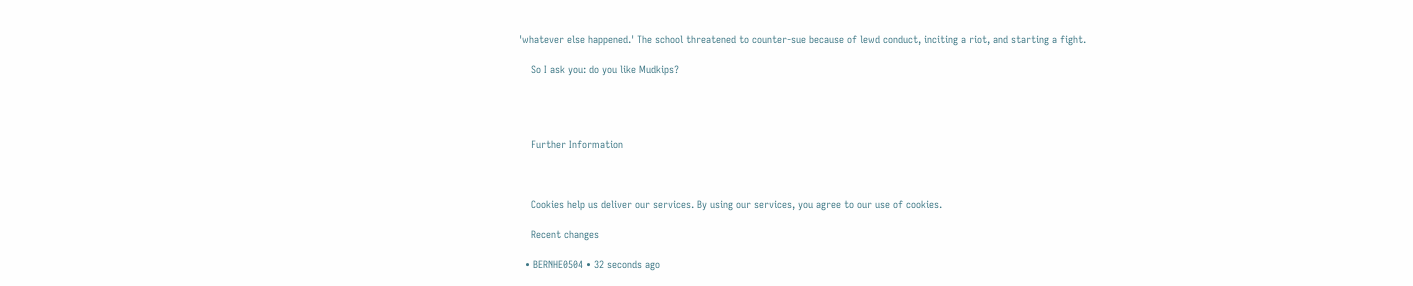'whatever else happened.' The school threatened to counter-sue because of lewd conduct, inciting a riot, and starting a fight.

    So I ask you: do you like Mudkips?




    Further Information



    Cookies help us deliver our services. By using our services, you agree to our use of cookies.

    Recent changes

  • BERNHE0504 • 32 seconds ago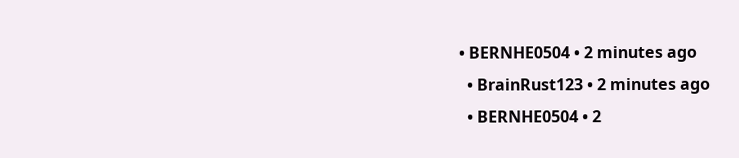• BERNHE0504 • 2 minutes ago
  • BrainRust123 • 2 minutes ago
  • BERNHE0504 • 2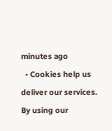minutes ago
  • Cookies help us deliver our services. By using our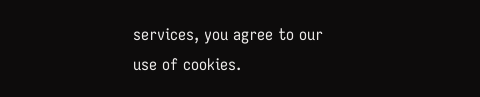services, you agree to our use of cookies.